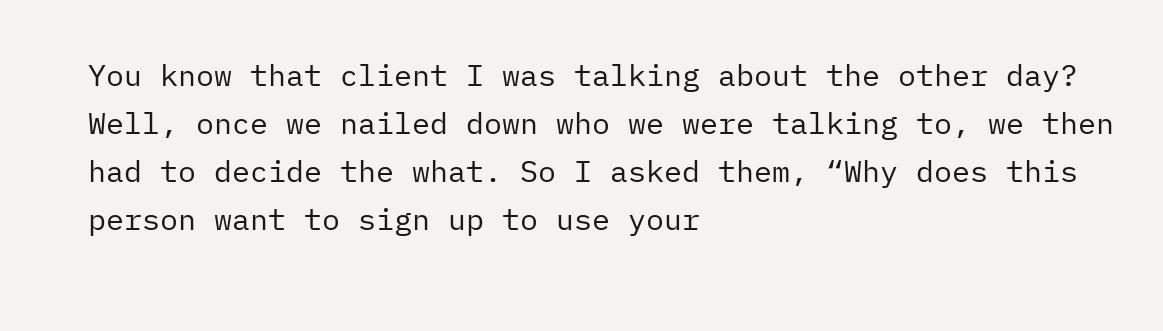You know that client I was talking about the other day? Well, once we nailed down who we were talking to, we then had to decide the what. So I asked them, “Why does this person want to sign up to use your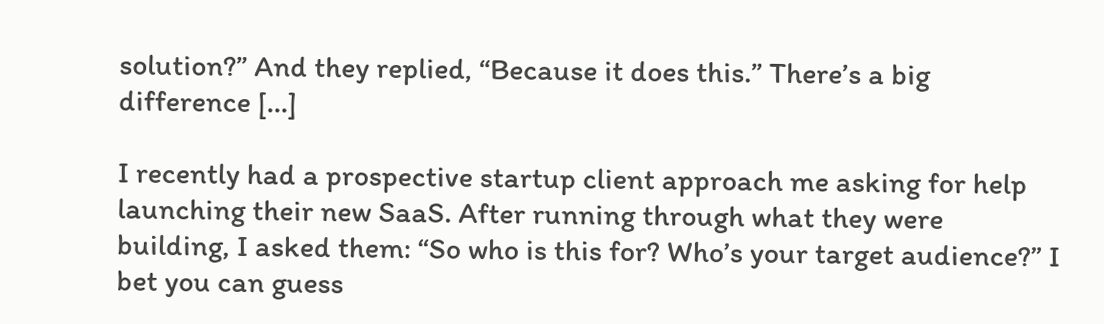solution?” And they replied, “Because it does this.” There’s a big difference […]

I recently had a prospective startup client approach me asking for help launching their new SaaS. After running through what they were building, I asked them: “So who is this for? Who’s your target audience?” I bet you can guess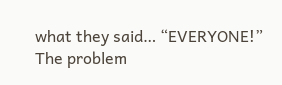what they said… “EVERYONE!” The problem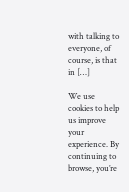with talking to everyone, of course, is that in […]

We use cookies to help us improve your experience. By continuing to browse, you’re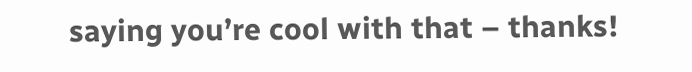saying you’re cool with that – thanks!